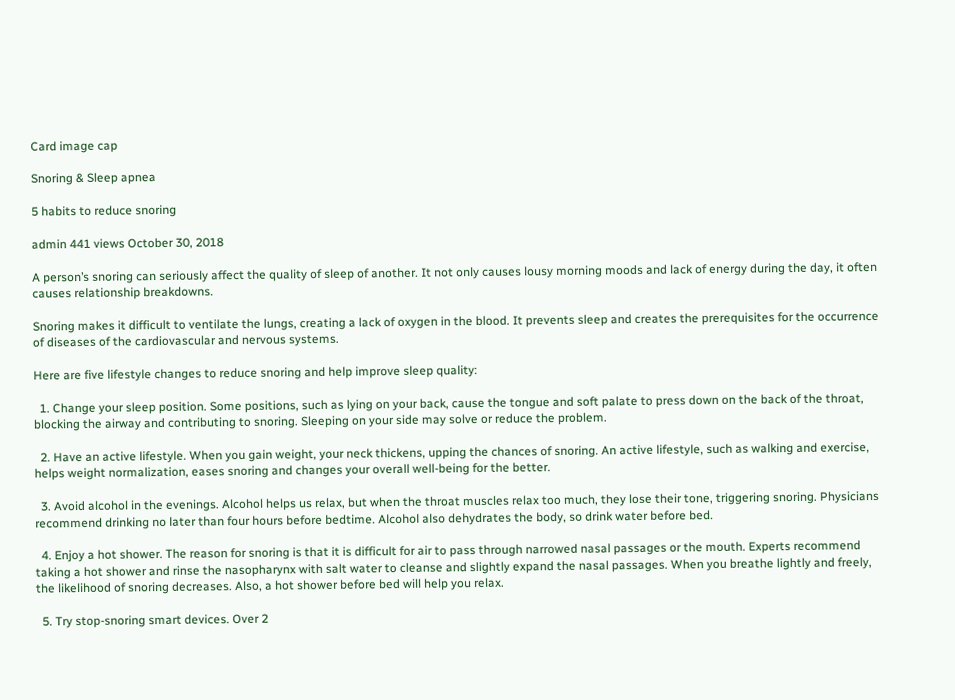Card image cap

Snoring & Sleep apnea

5 habits to reduce snoring

admin 441 views October 30, 2018

A person’s snoring can seriously affect the quality of sleep of another. It not only causes lousy morning moods and lack of energy during the day, it often causes relationship breakdowns.

Snoring makes it difficult to ventilate the lungs, creating a lack of oxygen in the blood. It prevents sleep and creates the prerequisites for the occurrence of diseases of the cardiovascular and nervous systems.

Here are five lifestyle changes to reduce snoring and help improve sleep quality:

  1. Change your sleep position. Some positions, such as lying on your back, cause the tongue and soft palate to press down on the back of the throat, blocking the airway and contributing to snoring. Sleeping on your side may solve or reduce the problem.

  2. Have an active lifestyle. When you gain weight, your neck thickens, upping the chances of snoring. An active lifestyle, such as walking and exercise, helps weight normalization, eases snoring and changes your overall well-being for the better.

  3. Avoid alcohol in the evenings. Alcohol helps us relax, but when the throat muscles relax too much, they lose their tone, triggering snoring. Physicians recommend drinking no later than four hours before bedtime. Alcohol also dehydrates the body, so drink water before bed.

  4. Enjoy a hot shower. The reason for snoring is that it is difficult for air to pass through narrowed nasal passages or the mouth. Experts recommend taking a hot shower and rinse the nasopharynx with salt water to cleanse and slightly expand the nasal passages. When you breathe lightly and freely, the likelihood of snoring decreases. Also, a hot shower before bed will help you relax.

  5. Try stop-snoring smart devices. Over 2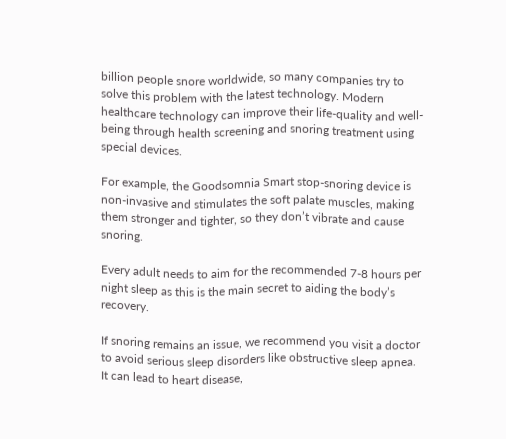billion people snore worldwide, so many companies try to solve this problem with the latest technology. Modern healthcare technology can improve their life-quality and well-being through health screening and snoring treatment using special devices.

For example, the Goodsomnia Smart stop-snoring device is non-invasive and stimulates the soft palate muscles, making them stronger and tighter, so they don’t vibrate and cause snoring.

Every adult needs to aim for the recommended 7-8 hours per night sleep as this is the main secret to aiding the body’s recovery.

If snoring remains an issue, we recommend you visit a doctor to avoid serious sleep disorders like obstructive sleep apnea. It can lead to heart disease,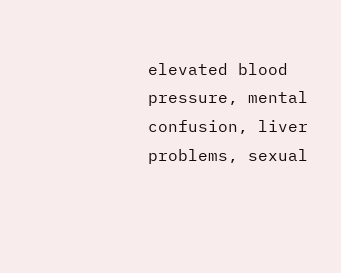elevated blood pressure, mental confusion, liver problems, sexual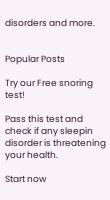disorders and more.


Popular Posts

Try our Free snoring test!

Pass this test and check if any sleepin disorder is threatening your health.

Start now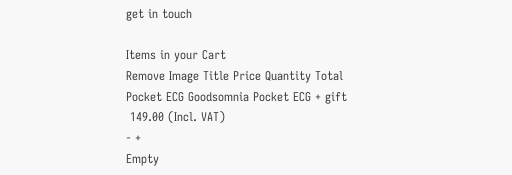get in touch

Items in your Cart
Remove Image Title Price Quantity Total
Pocket ECG Goodsomnia Pocket ECG + gift
 149.00 (Incl. VAT)
- +
Empty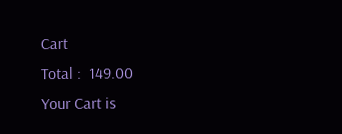Cart
Total :  149.00
Your Cart is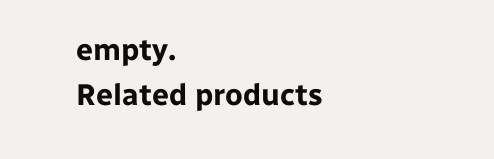empty.
Related products